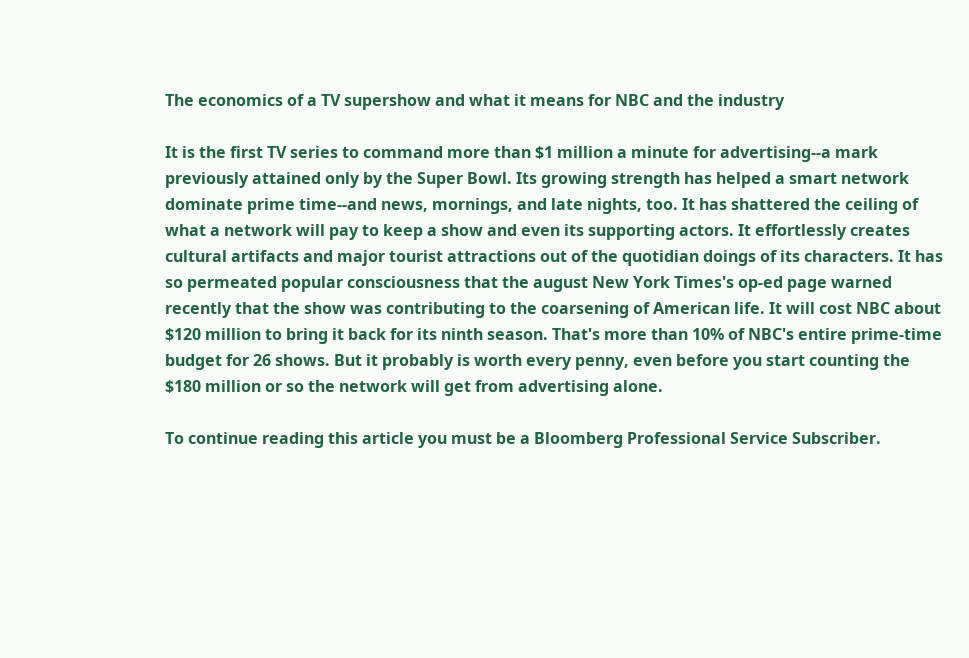The economics of a TV supershow and what it means for NBC and the industry

It is the first TV series to command more than $1 million a minute for advertising--a mark previously attained only by the Super Bowl. Its growing strength has helped a smart network dominate prime time--and news, mornings, and late nights, too. It has shattered the ceiling of what a network will pay to keep a show and even its supporting actors. It effortlessly creates cultural artifacts and major tourist attractions out of the quotidian doings of its characters. It has so permeated popular consciousness that the august New York Times's op-ed page warned recently that the show was contributing to the coarsening of American life. It will cost NBC about $120 million to bring it back for its ninth season. That's more than 10% of NBC's entire prime-time budget for 26 shows. But it probably is worth every penny, even before you start counting the $180 million or so the network will get from advertising alone.

To continue reading this article you must be a Bloomberg Professional Service Subscriber.